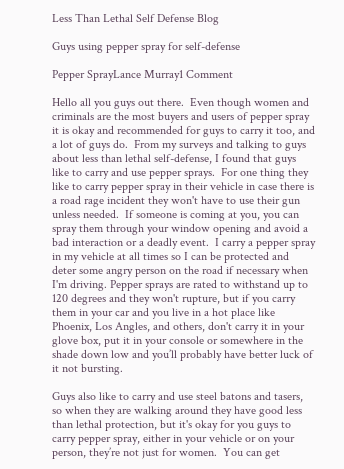Less Than Lethal Self Defense Blog

Guys using pepper spray for self-defense

Pepper SprayLance Murray1 Comment

Hello all you guys out there.  Even though women and criminals are the most buyers and users of pepper spray it is okay and recommended for guys to carry it too, and a lot of guys do.  From my surveys and talking to guys about less than lethal self-defense, I found that guys like to carry and use pepper sprays.  For one thing they like to carry pepper spray in their vehicle in case there is a road rage incident they won't have to use their gun unless needed.  If someone is coming at you, you can spray them through your window opening and avoid a bad interaction or a deadly event.  I carry a pepper spray in my vehicle at all times so I can be protected and deter some angry person on the road if necessary when I'm driving. Pepper sprays are rated to withstand up to 120 degrees and they won't rupture, but if you carry them in your car and you live in a hot place like Phoenix, Los Angles, and others, don't carry it in your glove box, put it in your console or somewhere in the shade down low and you’ll probably have better luck of it not bursting.

Guys also like to carry and use steel batons and tasers, so when they are walking around they have good less than lethal protection, but it's okay for you guys to carry pepper spray, either in your vehicle or on your person, they’re not just for women.  You can get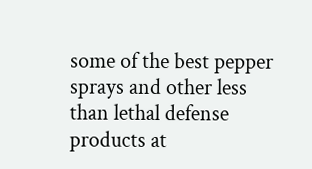some of the best pepper sprays and other less than lethal defense products at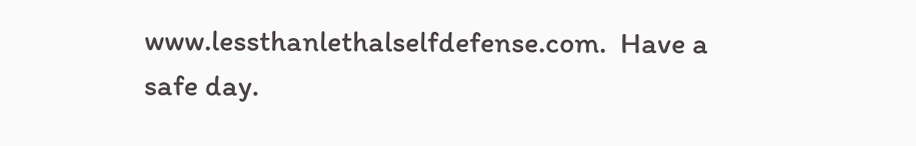www.lessthanlethalselfdefense.com.  Have a safe day.